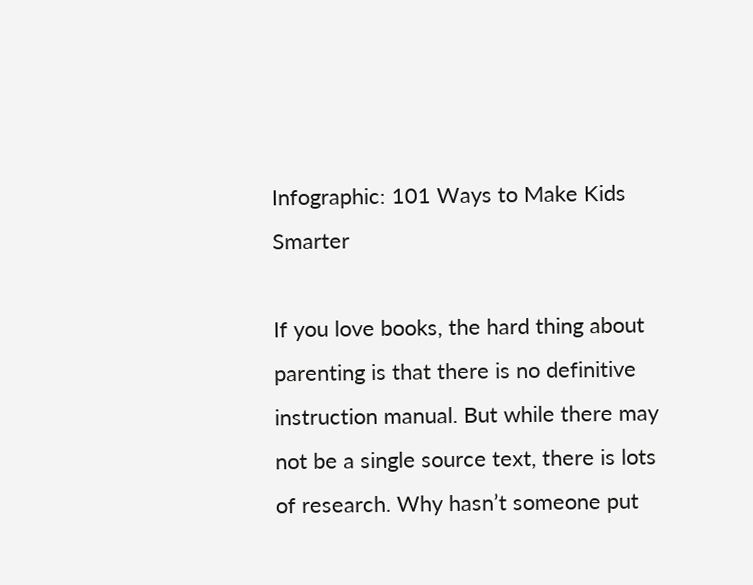Infographic: 101 Ways to Make Kids Smarter

If you love books, the hard thing about parenting is that there is no definitive instruction manual. But while there may not be a single source text, there is lots of research. Why hasn’t someone put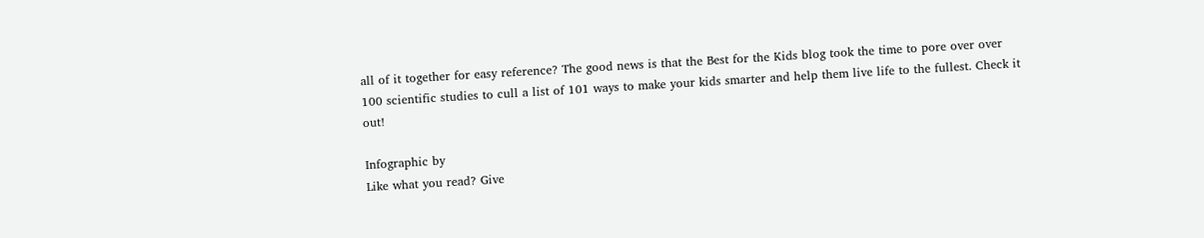all of it together for easy reference? The good news is that the Best for the Kids blog took the time to pore over over 100 scientific studies to cull a list of 101 ways to make your kids smarter and help them live life to the fullest. Check it out!

Infographic by
Like what you read? Give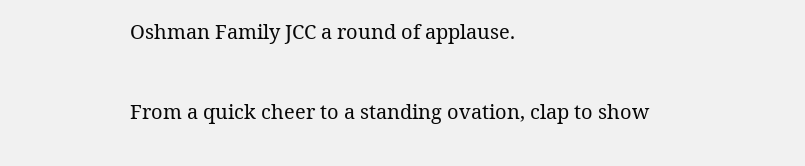Oshman Family JCC a round of applause.

From a quick cheer to a standing ovation, clap to show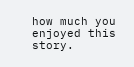how much you enjoyed this story.